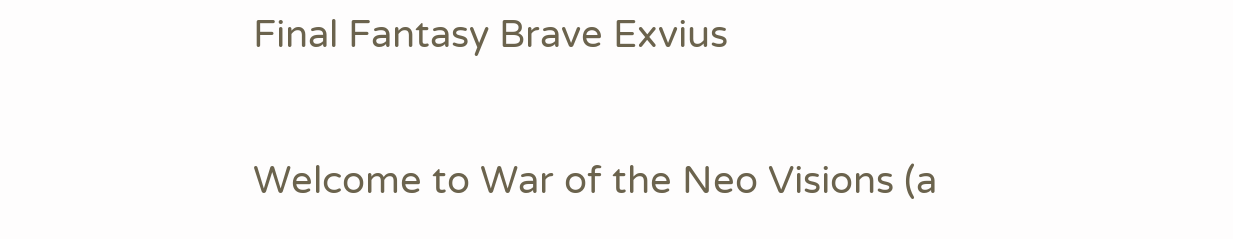Final Fantasy Brave Exvius

Welcome to War of the Neo Visions (a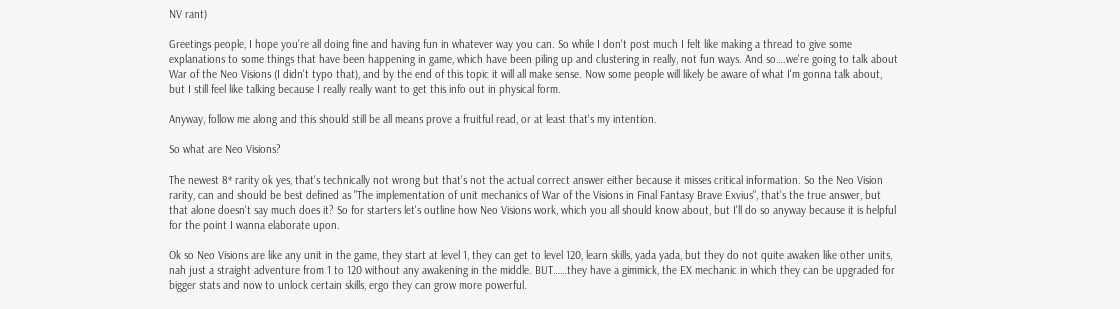NV rant)

Greetings people, I hope you're all doing fine and having fun in whatever way you can. So while I don't post much I felt like making a thread to give some explanations to some things that have been happening in game, which have been piling up and clustering in really, not fun ways. And so….we're going to talk about War of the Neo Visions (I didn't typo that), and by the end of this topic it will all make sense. Now some people will likely be aware of what I'm gonna talk about, but I still feel like talking because I really really want to get this info out in physical form.

Anyway, follow me along and this should still be all means prove a fruitful read, or at least that's my intention.

So what are Neo Visions?

The newest 8* rarity ok yes, that's technically not wrong but that's not the actual correct answer either because it misses critical information. So the Neo Vision rarity, can and should be best defined as "The implementation of unit mechanics of War of the Visions in Final Fantasy Brave Exvius", that's the true answer, but that alone doesn't say much does it? So for starters let's outline how Neo Visions work, which you all should know about, but I'll do so anyway because it is helpful for the point I wanna elaborate upon.

Ok so Neo Visions are like any unit in the game, they start at level 1, they can get to level 120, learn skills, yada yada, but they do not quite awaken like other units, nah just a straight adventure from 1 to 120 without any awakening in the middle. BUT……they have a gimmick, the EX mechanic in which they can be upgraded for bigger stats and now to unlock certain skills, ergo they can grow more powerful.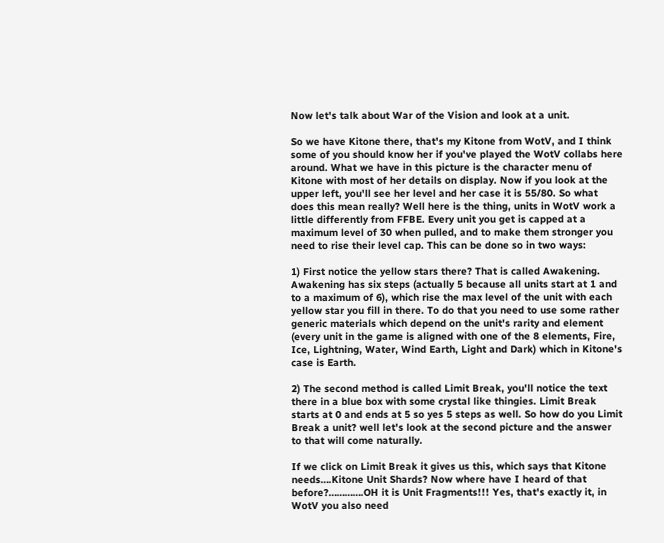Now let's talk about War of the Vision and look at a unit.

So we have Kitone there, that's my Kitone from WotV, and I think some of you should know her if you've played the WotV collabs here around. What we have in this picture is the character menu of Kitone with most of her details on display. Now if you look at the upper left, you'll see her level and her case it is 55/80. So what does this mean really? Well here is the thing, units in WotV work a little differently from FFBE. Every unit you get is capped at a maximum level of 30 when pulled, and to make them stronger you need to rise their level cap. This can be done so in two ways:

1) First notice the yellow stars there? That is called Awakening. Awakening has six steps (actually 5 because all units start at 1 and to a maximum of 6), which rise the max level of the unit with each yellow star you fill in there. To do that you need to use some rather generic materials which depend on the unit's rarity and element (every unit in the game is aligned with one of the 8 elements, Fire, Ice, Lightning, Water, Wind Earth, Light and Dark) which in Kitone's case is Earth.

2) The second method is called Limit Break, you'll notice the text there in a blue box with some crystal like thingies. Limit Break starts at 0 and ends at 5 so yes 5 steps as well. So how do you Limit Break a unit? well let's look at the second picture and the answer to that will come naturally.

If we click on Limit Break it gives us this, which says that Kitone needs….Kitone Unit Shards? Now where have I heard of that before?………….OH it is Unit Fragments!!! Yes, that's exactly it, in WotV you also need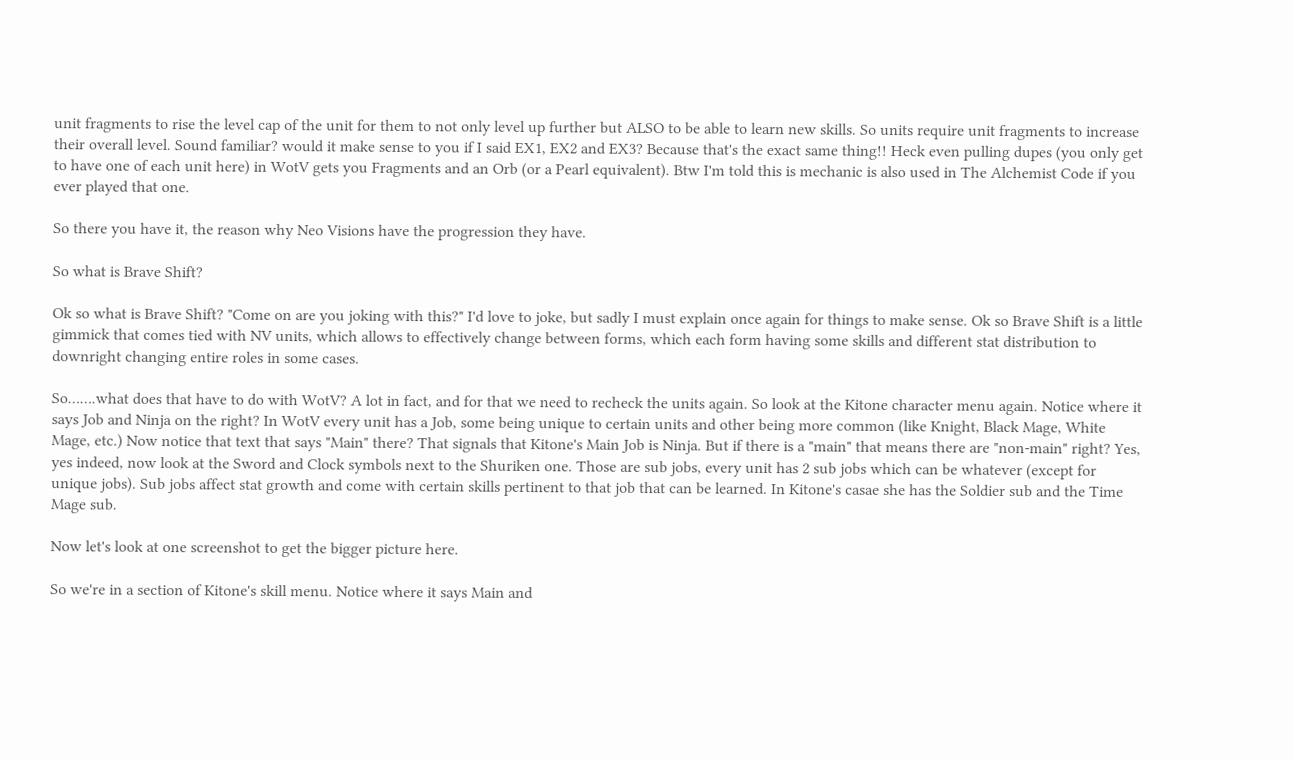unit fragments to rise the level cap of the unit for them to not only level up further but ALSO to be able to learn new skills. So units require unit fragments to increase their overall level. Sound familiar? would it make sense to you if I said EX1, EX2 and EX3? Because that's the exact same thing!! Heck even pulling dupes (you only get to have one of each unit here) in WotV gets you Fragments and an Orb (or a Pearl equivalent). Btw I'm told this is mechanic is also used in The Alchemist Code if you ever played that one.

So there you have it, the reason why Neo Visions have the progression they have.

So what is Brave Shift?

Ok so what is Brave Shift? "Come on are you joking with this?" I'd love to joke, but sadly I must explain once again for things to make sense. Ok so Brave Shift is a little gimmick that comes tied with NV units, which allows to effectively change between forms, which each form having some skills and different stat distribution to downright changing entire roles in some cases.

So…….what does that have to do with WotV? A lot in fact, and for that we need to recheck the units again. So look at the Kitone character menu again. Notice where it says Job and Ninja on the right? In WotV every unit has a Job, some being unique to certain units and other being more common (like Knight, Black Mage, White Mage, etc.) Now notice that text that says "Main" there? That signals that Kitone's Main Job is Ninja. But if there is a "main" that means there are "non-main" right? Yes, yes indeed, now look at the Sword and Clock symbols next to the Shuriken one. Those are sub jobs, every unit has 2 sub jobs which can be whatever (except for unique jobs). Sub jobs affect stat growth and come with certain skills pertinent to that job that can be learned. In Kitone's casae she has the Soldier sub and the Time Mage sub.

Now let's look at one screenshot to get the bigger picture here.

So we're in a section of Kitone's skill menu. Notice where it says Main and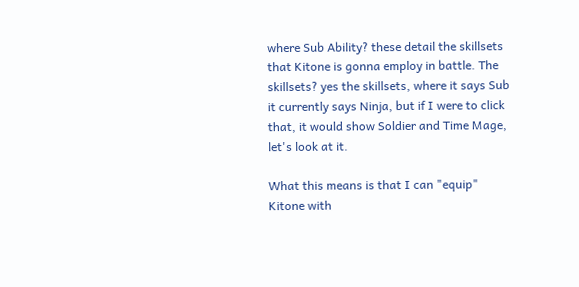where Sub Ability? these detail the skillsets that Kitone is gonna employ in battle. The skillsets? yes the skillsets, where it says Sub it currently says Ninja, but if I were to click that, it would show Soldier and Time Mage, let's look at it.

What this means is that I can "equip" Kitone with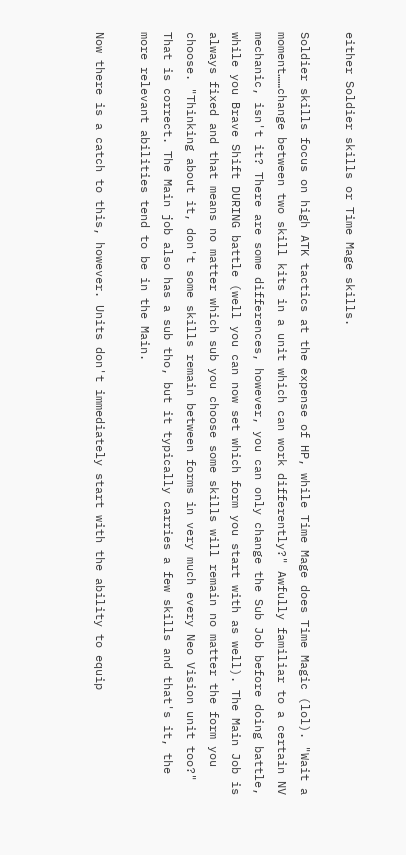either Soldier skills or Time Mage skills.

Soldier skills focus on high ATK tactics at the expense of HP, while Time Mage does Time Magic (lol). "Wait a moment……change between two skill kits in a unit which can work differently?" Awfully familiar to a certain NV mechanic, isn't it? There are some differences, however, you can only change the Sub Job before doing battle, while you Brave Shift DURING battle (well you can now set which form you start with as well). The Main Job is always fixed and that means no matter which sub you choose some skills will remain no matter the form you choose. "Thinking about it, don't some skills remain between forms in very much every Neo Vision unit too?" That is correct. The Main job also has a sub tho, but it typically carries a few skills and that's it, the more relevant abilities tend to be in the Main.

Now there is a catch to this, however. Units don't immediately start with the ability to equip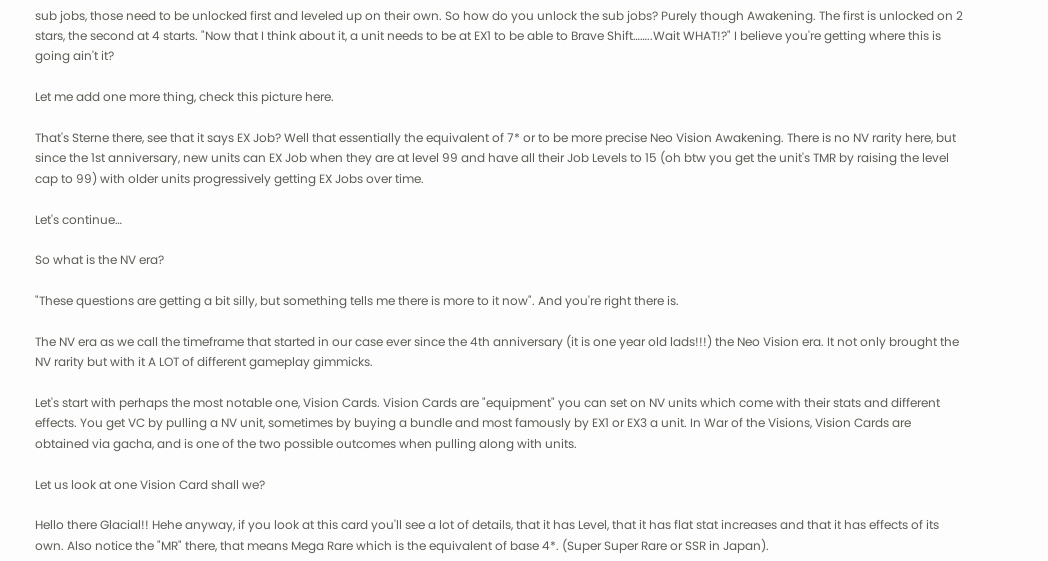sub jobs, those need to be unlocked first and leveled up on their own. So how do you unlock the sub jobs? Purely though Awakening. The first is unlocked on 2 stars, the second at 4 starts. "Now that I think about it, a unit needs to be at EX1 to be able to Brave Shift……..Wait WHAT!?" I believe you're getting where this is going ain't it?

Let me add one more thing, check this picture here.

That's Sterne there, see that it says EX Job? Well that essentially the equivalent of 7* or to be more precise Neo Vision Awakening. There is no NV rarity here, but since the 1st anniversary, new units can EX Job when they are at level 99 and have all their Job Levels to 15 (oh btw you get the unit's TMR by raising the level cap to 99) with older units progressively getting EX Jobs over time.

Let's continue…

So what is the NV era?

"These questions are getting a bit silly, but something tells me there is more to it now". And you're right there is.

The NV era as we call the timeframe that started in our case ever since the 4th anniversary (it is one year old lads!!!) the Neo Vision era. It not only brought the NV rarity but with it A LOT of different gameplay gimmicks.

Let's start with perhaps the most notable one, Vision Cards. Vision Cards are "equipment" you can set on NV units which come with their stats and different effects. You get VC by pulling a NV unit, sometimes by buying a bundle and most famously by EX1 or EX3 a unit. In War of the Visions, Vision Cards are obtained via gacha, and is one of the two possible outcomes when pulling along with units.

Let us look at one Vision Card shall we?

Hello there Glacial!! Hehe anyway, if you look at this card you'll see a lot of details, that it has Level, that it has flat stat increases and that it has effects of its own. Also notice the "MR" there, that means Mega Rare which is the equivalent of base 4*. (Super Super Rare or SSR in Japan).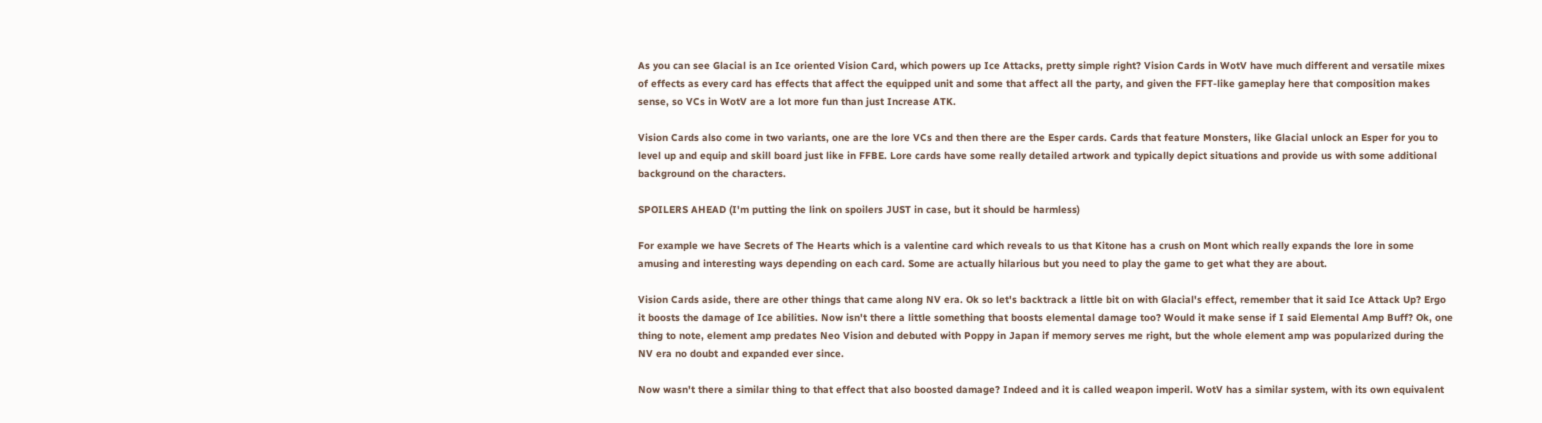As you can see Glacial is an Ice oriented Vision Card, which powers up Ice Attacks, pretty simple right? Vision Cards in WotV have much different and versatile mixes of effects as every card has effects that affect the equipped unit and some that affect all the party, and given the FFT-like gameplay here that composition makes sense, so VCs in WotV are a lot more fun than just Increase ATK.

Vision Cards also come in two variants, one are the lore VCs and then there are the Esper cards. Cards that feature Monsters, like Glacial unlock an Esper for you to level up and equip and skill board just like in FFBE. Lore cards have some really detailed artwork and typically depict situations and provide us with some additional background on the characters.

SPOILERS AHEAD (I'm putting the link on spoilers JUST in case, but it should be harmless)

For example we have Secrets of The Hearts which is a valentine card which reveals to us that Kitone has a crush on Mont which really expands the lore in some amusing and interesting ways depending on each card. Some are actually hilarious but you need to play the game to get what they are about.

Vision Cards aside, there are other things that came along NV era. Ok so let's backtrack a little bit on with Glacial's effect, remember that it said Ice Attack Up? Ergo it boosts the damage of Ice abilities. Now isn't there a little something that boosts elemental damage too? Would it make sense if I said Elemental Amp Buff? Ok, one thing to note, element amp predates Neo Vision and debuted with Poppy in Japan if memory serves me right, but the whole element amp was popularized during the NV era no doubt and expanded ever since.

Now wasn't there a similar thing to that effect that also boosted damage? Indeed and it is called weapon imperil. WotV has a similar system, with its own equivalent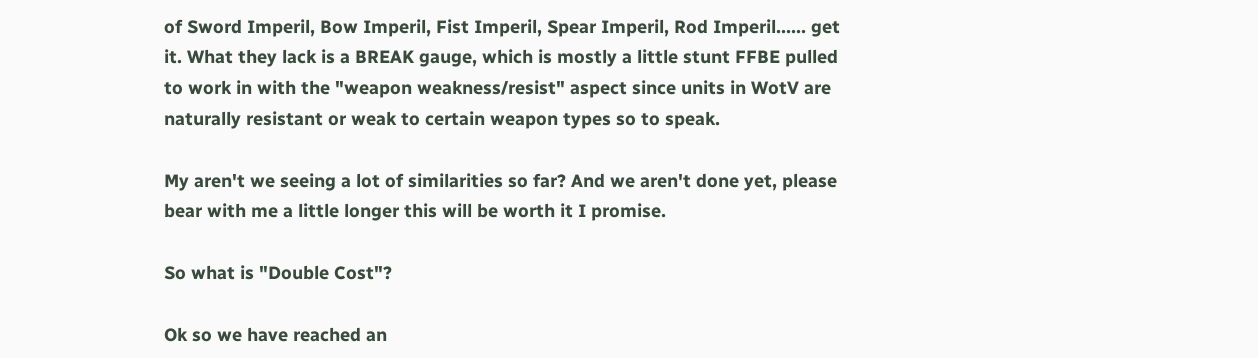of Sword Imperil, Bow Imperil, Fist Imperil, Spear Imperil, Rod Imperil…… get it. What they lack is a BREAK gauge, which is mostly a little stunt FFBE pulled to work in with the "weapon weakness/resist" aspect since units in WotV are naturally resistant or weak to certain weapon types so to speak.

My aren't we seeing a lot of similarities so far? And we aren't done yet, please bear with me a little longer this will be worth it I promise.

So what is "Double Cost"?

Ok so we have reached an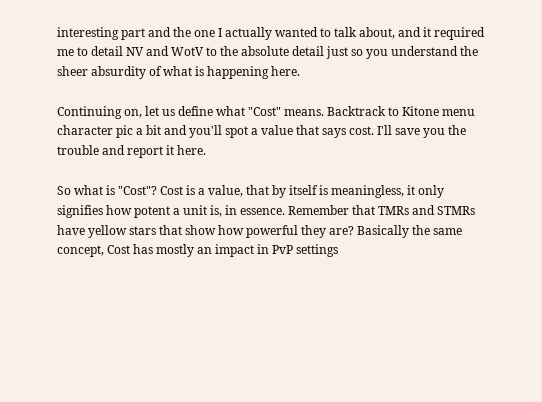interesting part and the one I actually wanted to talk about, and it required me to detail NV and WotV to the absolute detail just so you understand the sheer absurdity of what is happening here.

Continuing on, let us define what "Cost" means. Backtrack to Kitone menu character pic a bit and you'll spot a value that says cost. I'll save you the trouble and report it here.

So what is "Cost"? Cost is a value, that by itself is meaningless, it only signifies how potent a unit is, in essence. Remember that TMRs and STMRs have yellow stars that show how powerful they are? Basically the same concept, Cost has mostly an impact in PvP settings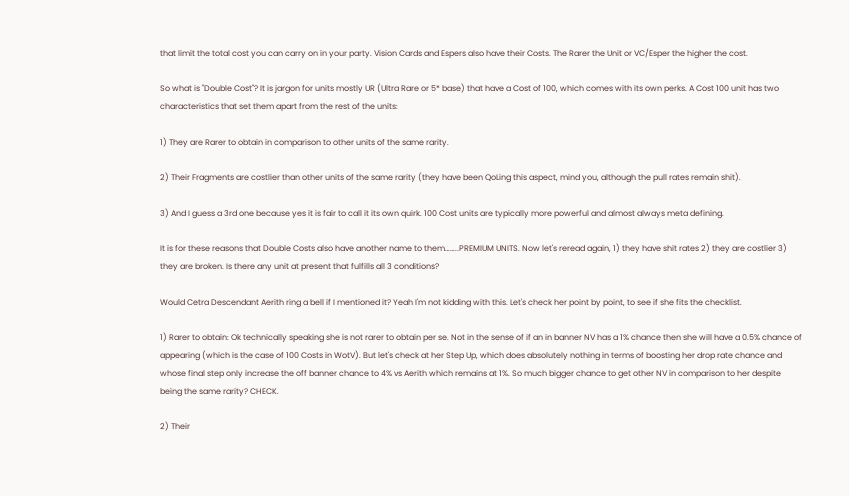that limit the total cost you can carry on in your party. Vision Cards and Espers also have their Costs. The Rarer the Unit or VC/Esper the higher the cost.

So what is "Double Cost"? It is jargon for units mostly UR (Ultra Rare or 5* base) that have a Cost of 100, which comes with its own perks. A Cost 100 unit has two characteristics that set them apart from the rest of the units:

1) They are Rarer to obtain in comparison to other units of the same rarity.

2) Their Fragments are costlier than other units of the same rarity (they have been QoLing this aspect, mind you, although the pull rates remain shit).

3) And I guess a 3rd one because yes it is fair to call it its own quirk. 100 Cost units are typically more powerful and almost always meta defining.

It is for these reasons that Double Costs also have another name to them……..PREMIUM UNITS. Now let's reread again, 1) they have shit rates 2) they are costlier 3) they are broken. Is there any unit at present that fulfills all 3 conditions?

Would Cetra Descendant Aerith ring a bell if I mentioned it? Yeah I'm not kidding with this. Let's check her point by point, to see if she fits the checklist.

1) Rarer to obtain: Ok technically speaking she is not rarer to obtain per se. Not in the sense of if an in banner NV has a 1% chance then she will have a 0.5% chance of appearing (which is the case of 100 Costs in WotV). But let's check at her Step Up, which does absolutely nothing in terms of boosting her drop rate chance and whose final step only increase the off banner chance to 4% vs Aerith which remains at 1%. So much bigger chance to get other NV in comparison to her despite being the same rarity? CHECK.

2) Their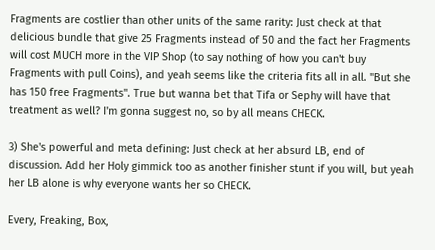Fragments are costlier than other units of the same rarity: Just check at that delicious bundle that give 25 Fragments instead of 50 and the fact her Fragments will cost MUCH more in the VIP Shop (to say nothing of how you can't buy Fragments with pull Coins), and yeah seems like the criteria fits all in all. "But she has 150 free Fragments". True but wanna bet that Tifa or Sephy will have that treatment as well? I'm gonna suggest no, so by all means CHECK.

3) She's powerful and meta defining: Just check at her absurd LB, end of discussion. Add her Holy gimmick too as another finisher stunt if you will, but yeah her LB alone is why everyone wants her so CHECK.

Every, Freaking, Box,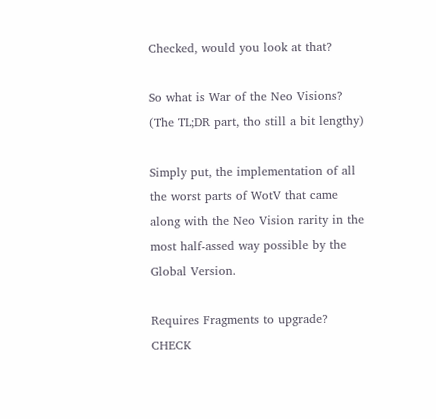Checked, would you look at that?

So what is War of the Neo Visions? (The TL;DR part, tho still a bit lengthy)

Simply put, the implementation of all the worst parts of WotV that came along with the Neo Vision rarity in the most half-assed way possible by the Global Version.

Requires Fragments to upgrade? CHECK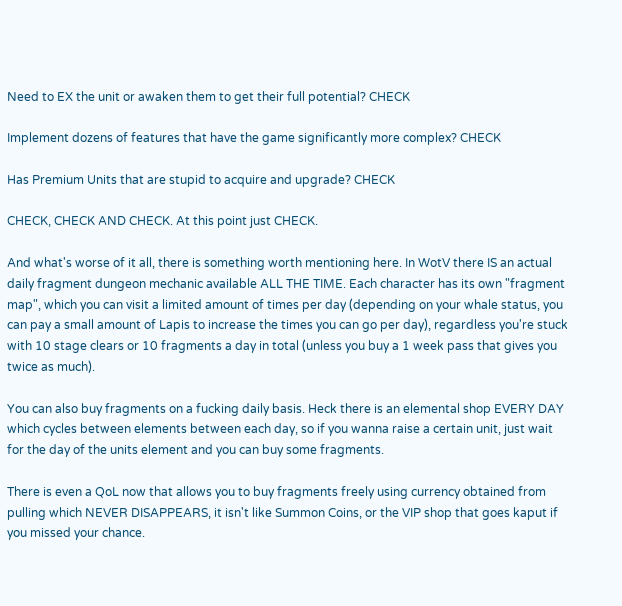Need to EX the unit or awaken them to get their full potential? CHECK

Implement dozens of features that have the game significantly more complex? CHECK

Has Premium Units that are stupid to acquire and upgrade? CHECK

CHECK, CHECK AND CHECK. At this point just CHECK.

And what's worse of it all, there is something worth mentioning here. In WotV there IS an actual daily fragment dungeon mechanic available ALL THE TIME. Each character has its own "fragment map", which you can visit a limited amount of times per day (depending on your whale status, you can pay a small amount of Lapis to increase the times you can go per day), regardless you're stuck with 10 stage clears or 10 fragments a day in total (unless you buy a 1 week pass that gives you twice as much).

You can also buy fragments on a fucking daily basis. Heck there is an elemental shop EVERY DAY which cycles between elements between each day, so if you wanna raise a certain unit, just wait for the day of the units element and you can buy some fragments.

There is even a QoL now that allows you to buy fragments freely using currency obtained from pulling which NEVER DISAPPEARS, it isn't like Summon Coins, or the VIP shop that goes kaput if you missed your chance.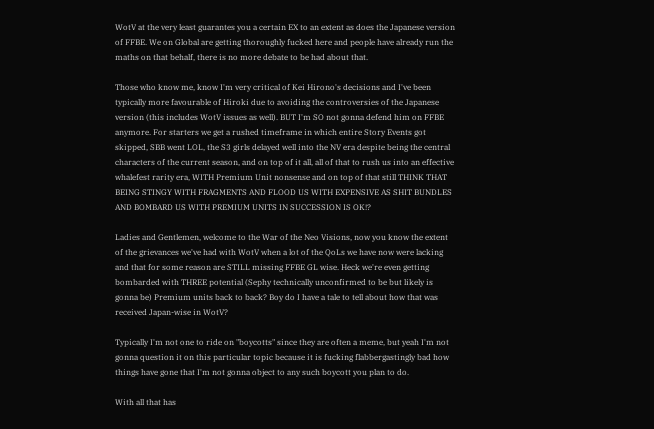WotV at the very least guarantes you a certain EX to an extent as does the Japanese version of FFBE. We on Global are getting thoroughly fucked here and people have already run the maths on that behalf, there is no more debate to be had about that.

Those who know me, know I'm very critical of Kei Hirono's decisions and I've been typically more favourable of Hiroki due to avoiding the controversies of the Japanese version (this includes WotV issues as well). BUT I'm SO not gonna defend him on FFBE anymore. For starters we get a rushed timeframe in which entire Story Events got skipped, SBB went LOL, the S3 girls delayed well into the NV era despite being the central characters of the current season, and on top of it all, all of that to rush us into an effective whalefest rarity era, WITH Premium Unit nonsense and on top of that still THINK THAT BEING STINGY WITH FRAGMENTS AND FLOOD US WITH EXPENSIVE AS SHIT BUNDLES AND BOMBARD US WITH PREMIUM UNITS IN SUCCESSION IS OK!?

Ladies and Gentlemen, welcome to the War of the Neo Visions, now you know the extent of the grievances we've had with WotV when a lot of the QoLs we have now were lacking and that for some reason are STILL missing FFBE GL wise. Heck we're even getting bombarded with THREE potential (Sephy technically unconfirmed to be but likely is gonna be) Premium units back to back? Boy do I have a tale to tell about how that was received Japan-wise in WotV?

Typically I'm not one to ride on "boycotts" since they are often a meme, but yeah I'm not gonna question it on this particular topic because it is fucking flabbergastingly bad how things have gone that I'm not gonna object to any such boycott you plan to do.

With all that has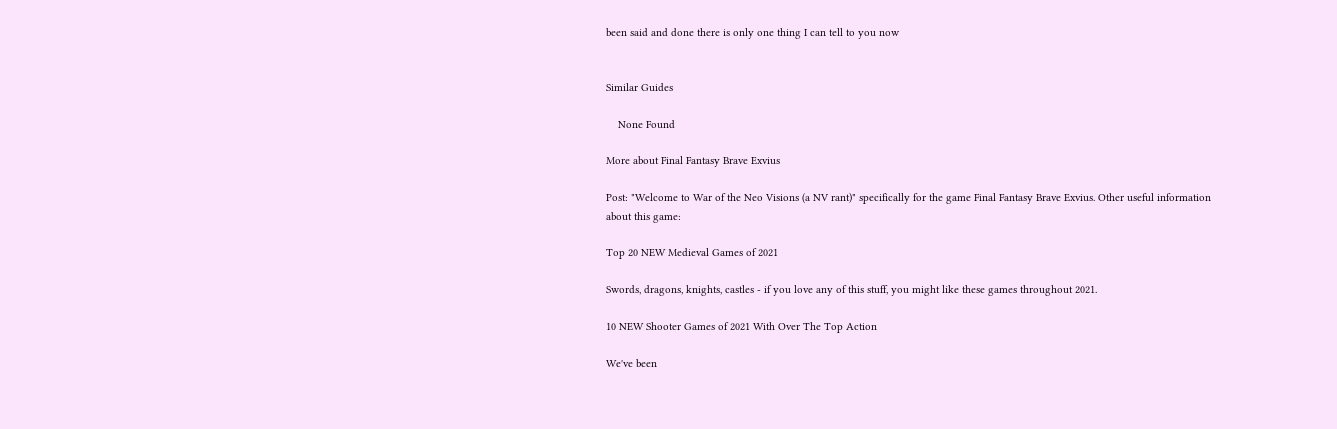been said and done there is only one thing I can tell to you now


Similar Guides

    None Found

More about Final Fantasy Brave Exvius

Post: "Welcome to War of the Neo Visions (a NV rant)" specifically for the game Final Fantasy Brave Exvius. Other useful information about this game:

Top 20 NEW Medieval Games of 2021

Swords, dragons, knights, castles - if you love any of this stuff, you might like these games throughout 2021.

10 NEW Shooter Games of 2021 With Over The Top Action

We've been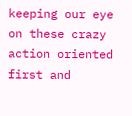keeping our eye on these crazy action oriented first and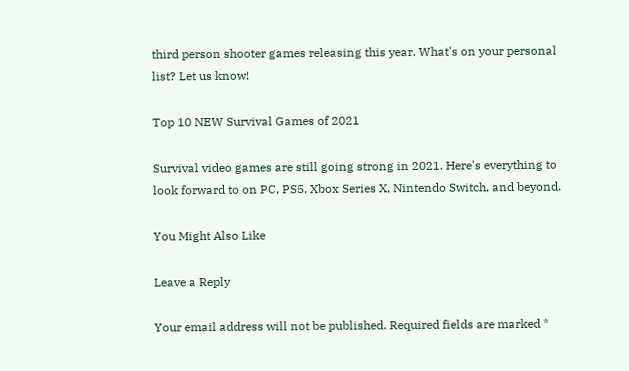third person shooter games releasing this year. What's on your personal list? Let us know!

Top 10 NEW Survival Games of 2021

Survival video games are still going strong in 2021. Here's everything to look forward to on PC, PS5, Xbox Series X, Nintendo Switch, and beyond.

You Might Also Like

Leave a Reply

Your email address will not be published. Required fields are marked *